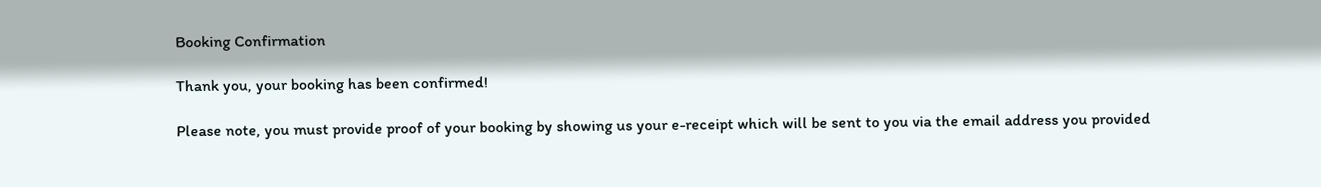Booking Confirmation

Thank you, your booking has been confirmed!

Please note, you must provide proof of your booking by showing us your e-receipt which will be sent to you via the email address you provided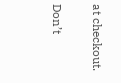at checkout.

Don’t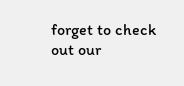forget to check out our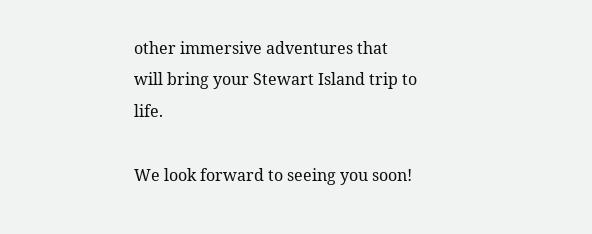other immersive adventures that will bring your Stewart Island trip to life.

We look forward to seeing you soon!